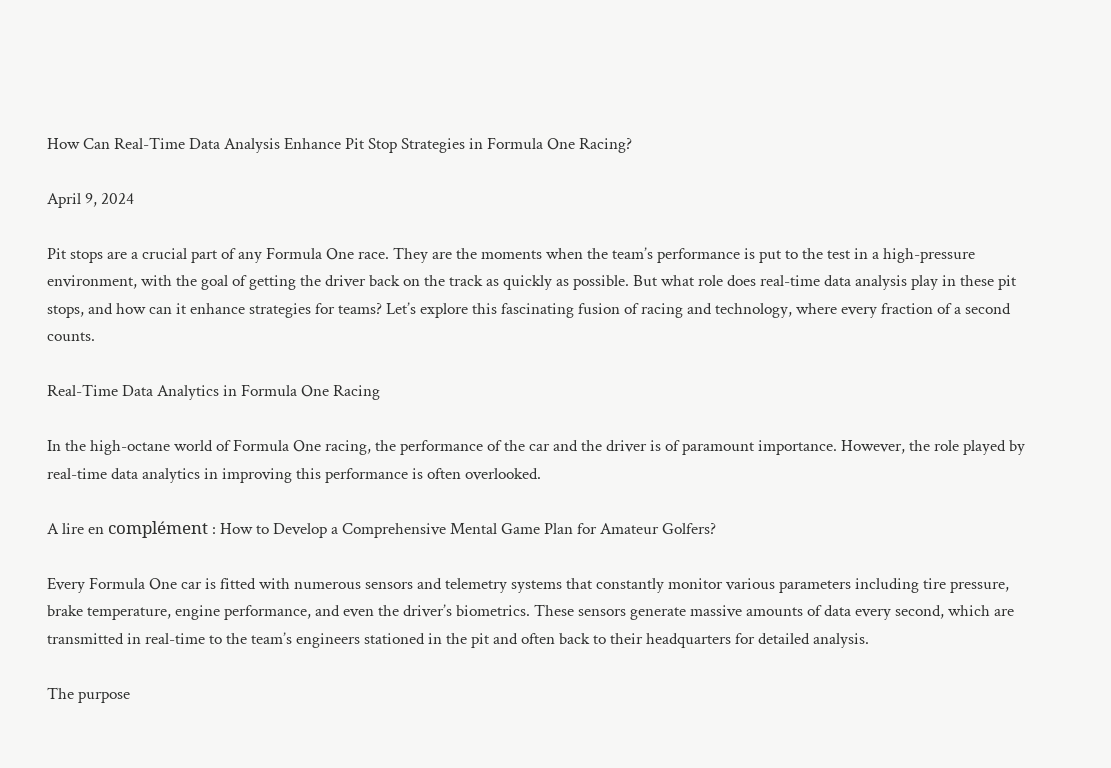How Can Real-Time Data Analysis Enhance Pit Stop Strategies in Formula One Racing?

April 9, 2024

Pit stops are a crucial part of any Formula One race. They are the moments when the team’s performance is put to the test in a high-pressure environment, with the goal of getting the driver back on the track as quickly as possible. But what role does real-time data analysis play in these pit stops, and how can it enhance strategies for teams? Let’s explore this fascinating fusion of racing and technology, where every fraction of a second counts.

Real-Time Data Analytics in Formula One Racing

In the high-octane world of Formula One racing, the performance of the car and the driver is of paramount importance. However, the role played by real-time data analytics in improving this performance is often overlooked.

A lire en complément : How to Develop a Comprehensive Mental Game Plan for Amateur Golfers?

Every Formula One car is fitted with numerous sensors and telemetry systems that constantly monitor various parameters including tire pressure, brake temperature, engine performance, and even the driver’s biometrics. These sensors generate massive amounts of data every second, which are transmitted in real-time to the team’s engineers stationed in the pit and often back to their headquarters for detailed analysis.

The purpose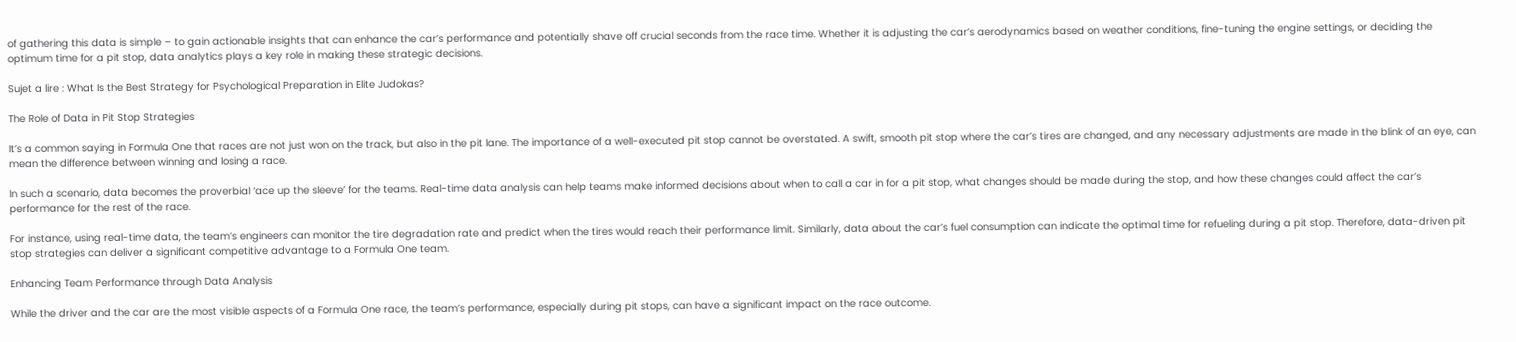of gathering this data is simple – to gain actionable insights that can enhance the car’s performance and potentially shave off crucial seconds from the race time. Whether it is adjusting the car’s aerodynamics based on weather conditions, fine-tuning the engine settings, or deciding the optimum time for a pit stop, data analytics plays a key role in making these strategic decisions.

Sujet a lire : What Is the Best Strategy for Psychological Preparation in Elite Judokas?

The Role of Data in Pit Stop Strategies

It’s a common saying in Formula One that races are not just won on the track, but also in the pit lane. The importance of a well-executed pit stop cannot be overstated. A swift, smooth pit stop where the car’s tires are changed, and any necessary adjustments are made in the blink of an eye, can mean the difference between winning and losing a race.

In such a scenario, data becomes the proverbial ‘ace up the sleeve’ for the teams. Real-time data analysis can help teams make informed decisions about when to call a car in for a pit stop, what changes should be made during the stop, and how these changes could affect the car’s performance for the rest of the race.

For instance, using real-time data, the team’s engineers can monitor the tire degradation rate and predict when the tires would reach their performance limit. Similarly, data about the car’s fuel consumption can indicate the optimal time for refueling during a pit stop. Therefore, data-driven pit stop strategies can deliver a significant competitive advantage to a Formula One team.

Enhancing Team Performance through Data Analysis

While the driver and the car are the most visible aspects of a Formula One race, the team’s performance, especially during pit stops, can have a significant impact on the race outcome.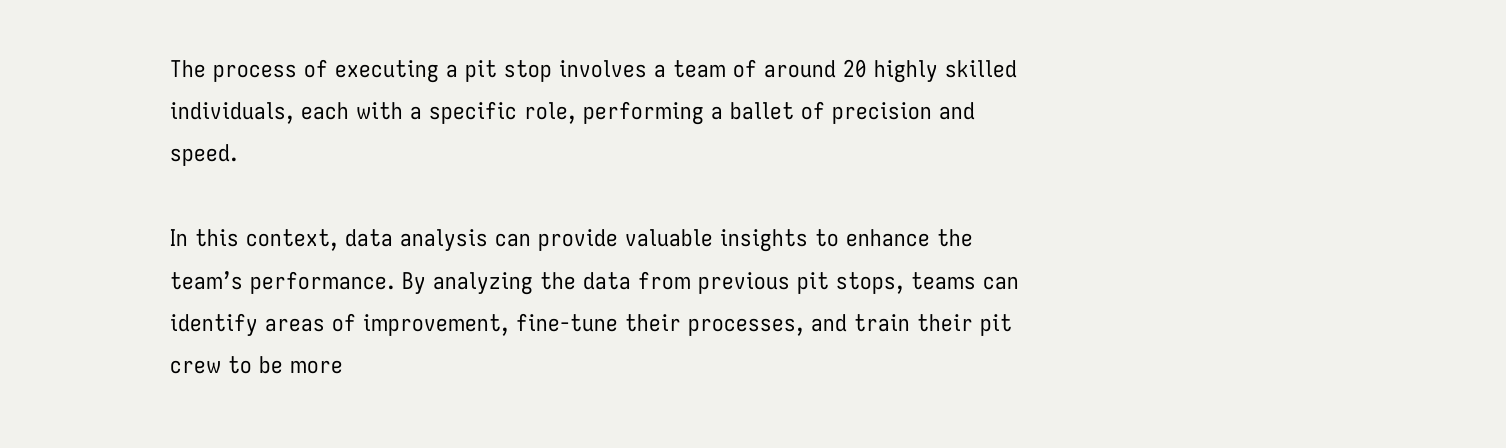The process of executing a pit stop involves a team of around 20 highly skilled individuals, each with a specific role, performing a ballet of precision and speed.

In this context, data analysis can provide valuable insights to enhance the team’s performance. By analyzing the data from previous pit stops, teams can identify areas of improvement, fine-tune their processes, and train their pit crew to be more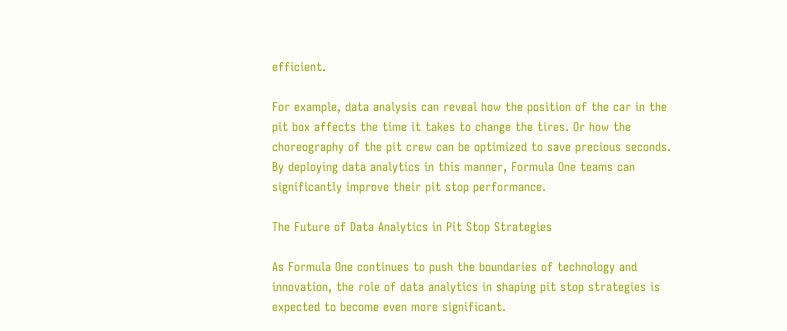efficient.

For example, data analysis can reveal how the position of the car in the pit box affects the time it takes to change the tires. Or how the choreography of the pit crew can be optimized to save precious seconds. By deploying data analytics in this manner, Formula One teams can significantly improve their pit stop performance.

The Future of Data Analytics in Pit Stop Strategies

As Formula One continues to push the boundaries of technology and innovation, the role of data analytics in shaping pit stop strategies is expected to become even more significant.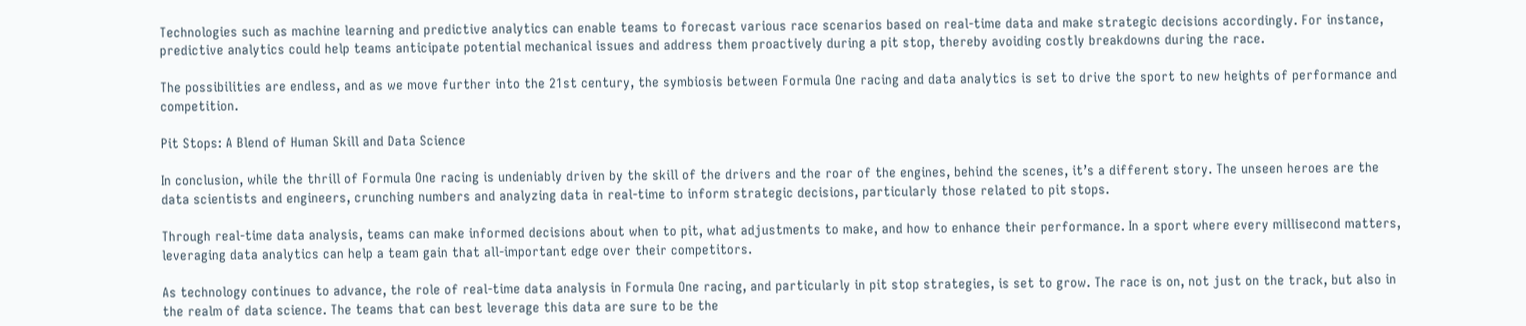Technologies such as machine learning and predictive analytics can enable teams to forecast various race scenarios based on real-time data and make strategic decisions accordingly. For instance, predictive analytics could help teams anticipate potential mechanical issues and address them proactively during a pit stop, thereby avoiding costly breakdowns during the race.

The possibilities are endless, and as we move further into the 21st century, the symbiosis between Formula One racing and data analytics is set to drive the sport to new heights of performance and competition.

Pit Stops: A Blend of Human Skill and Data Science

In conclusion, while the thrill of Formula One racing is undeniably driven by the skill of the drivers and the roar of the engines, behind the scenes, it’s a different story. The unseen heroes are the data scientists and engineers, crunching numbers and analyzing data in real-time to inform strategic decisions, particularly those related to pit stops.

Through real-time data analysis, teams can make informed decisions about when to pit, what adjustments to make, and how to enhance their performance. In a sport where every millisecond matters, leveraging data analytics can help a team gain that all-important edge over their competitors.

As technology continues to advance, the role of real-time data analysis in Formula One racing, and particularly in pit stop strategies, is set to grow. The race is on, not just on the track, but also in the realm of data science. The teams that can best leverage this data are sure to be the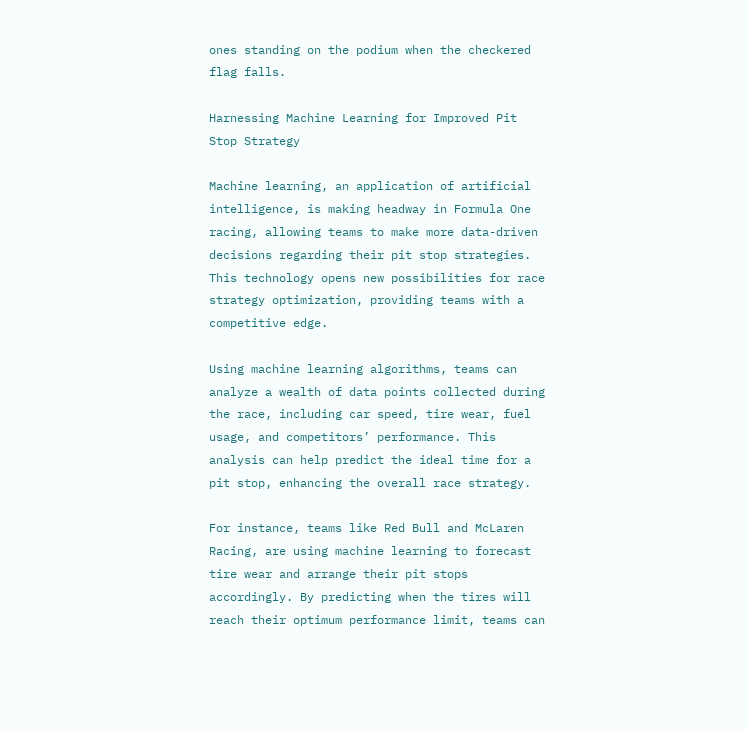ones standing on the podium when the checkered flag falls.

Harnessing Machine Learning for Improved Pit Stop Strategy

Machine learning, an application of artificial intelligence, is making headway in Formula One racing, allowing teams to make more data-driven decisions regarding their pit stop strategies. This technology opens new possibilities for race strategy optimization, providing teams with a competitive edge.

Using machine learning algorithms, teams can analyze a wealth of data points collected during the race, including car speed, tire wear, fuel usage, and competitors’ performance. This analysis can help predict the ideal time for a pit stop, enhancing the overall race strategy.

For instance, teams like Red Bull and McLaren Racing, are using machine learning to forecast tire wear and arrange their pit stops accordingly. By predicting when the tires will reach their optimum performance limit, teams can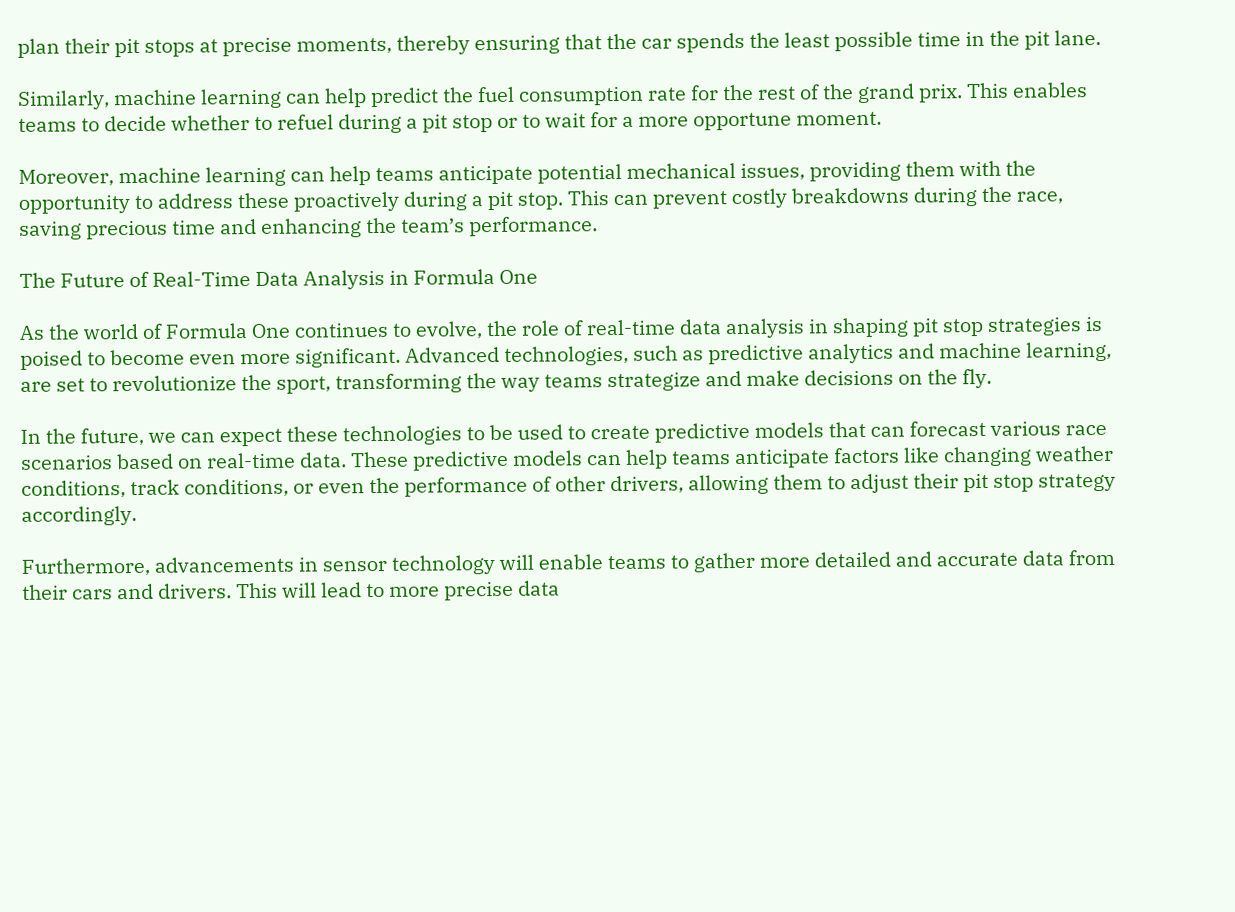plan their pit stops at precise moments, thereby ensuring that the car spends the least possible time in the pit lane.

Similarly, machine learning can help predict the fuel consumption rate for the rest of the grand prix. This enables teams to decide whether to refuel during a pit stop or to wait for a more opportune moment.

Moreover, machine learning can help teams anticipate potential mechanical issues, providing them with the opportunity to address these proactively during a pit stop. This can prevent costly breakdowns during the race, saving precious time and enhancing the team’s performance.

The Future of Real-Time Data Analysis in Formula One

As the world of Formula One continues to evolve, the role of real-time data analysis in shaping pit stop strategies is poised to become even more significant. Advanced technologies, such as predictive analytics and machine learning, are set to revolutionize the sport, transforming the way teams strategize and make decisions on the fly.

In the future, we can expect these technologies to be used to create predictive models that can forecast various race scenarios based on real-time data. These predictive models can help teams anticipate factors like changing weather conditions, track conditions, or even the performance of other drivers, allowing them to adjust their pit stop strategy accordingly.

Furthermore, advancements in sensor technology will enable teams to gather more detailed and accurate data from their cars and drivers. This will lead to more precise data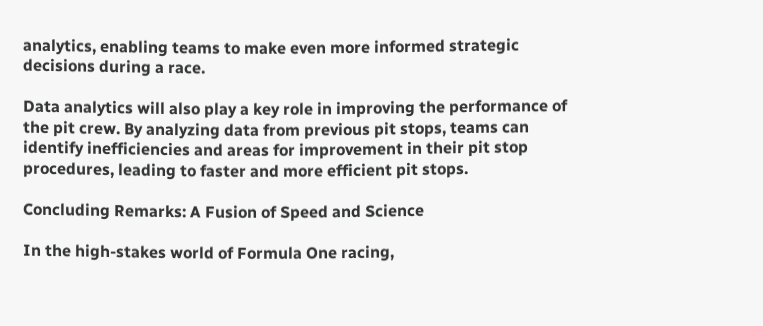analytics, enabling teams to make even more informed strategic decisions during a race.

Data analytics will also play a key role in improving the performance of the pit crew. By analyzing data from previous pit stops, teams can identify inefficiencies and areas for improvement in their pit stop procedures, leading to faster and more efficient pit stops.

Concluding Remarks: A Fusion of Speed and Science

In the high-stakes world of Formula One racing,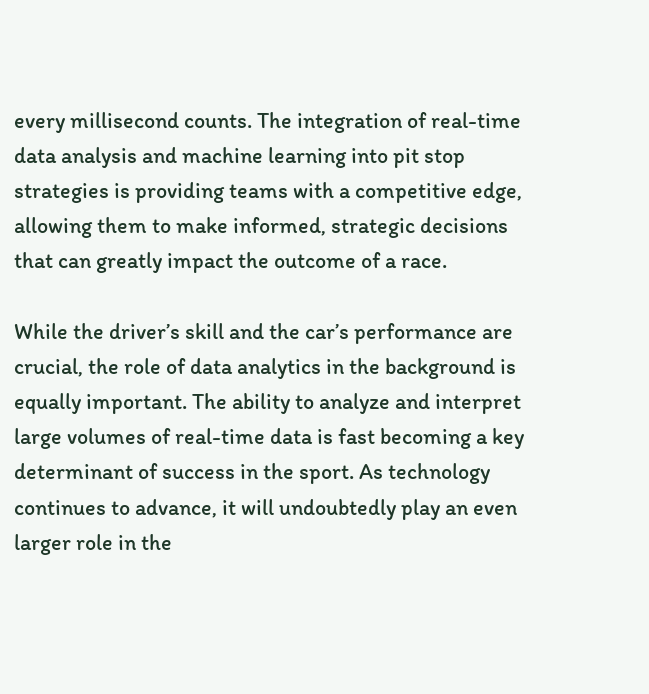every millisecond counts. The integration of real-time data analysis and machine learning into pit stop strategies is providing teams with a competitive edge, allowing them to make informed, strategic decisions that can greatly impact the outcome of a race.

While the driver’s skill and the car’s performance are crucial, the role of data analytics in the background is equally important. The ability to analyze and interpret large volumes of real-time data is fast becoming a key determinant of success in the sport. As technology continues to advance, it will undoubtedly play an even larger role in the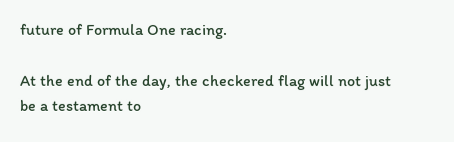future of Formula One racing.

At the end of the day, the checkered flag will not just be a testament to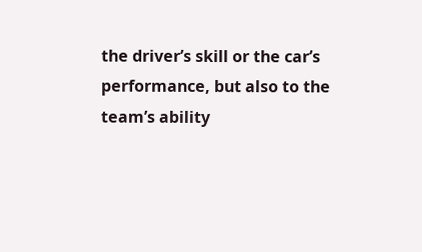the driver’s skill or the car’s performance, but also to the team’s ability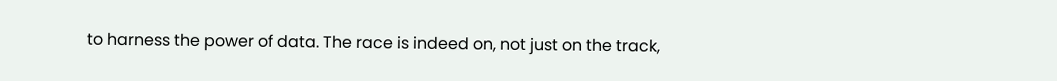to harness the power of data. The race is indeed on, not just on the track,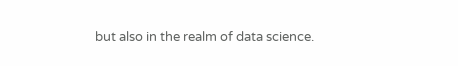but also in the realm of data science.